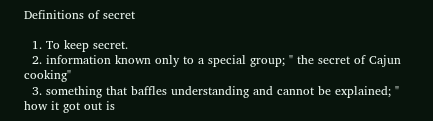Definitions of secret

  1. To keep secret.
  2. information known only to a special group; " the secret of Cajun cooking"
  3. something that baffles understanding and cannot be explained; " how it got out is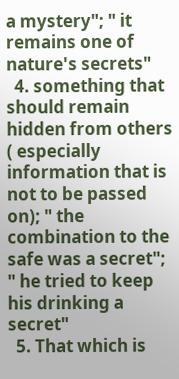a mystery"; " it remains one of nature's secrets"
  4. something that should remain hidden from others ( especially information that is not to be passed on); " the combination to the safe was a secret"; " he tried to keep his drinking a secret"
  5. That which is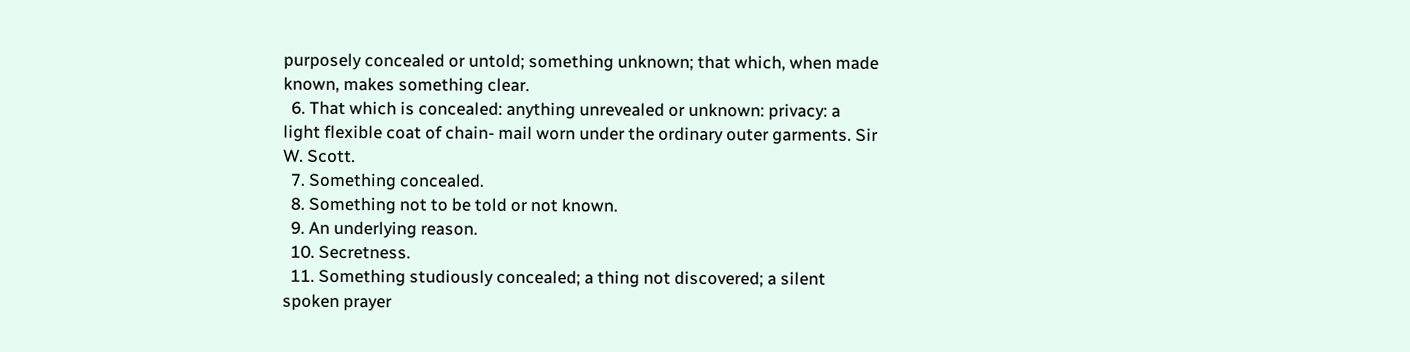purposely concealed or untold; something unknown; that which, when made known, makes something clear.
  6. That which is concealed: anything unrevealed or unknown: privacy: a light flexible coat of chain- mail worn under the ordinary outer garments. Sir W. Scott.
  7. Something concealed.
  8. Something not to be told or not known.
  9. An underlying reason.
  10. Secretness.
  11. Something studiously concealed; a thing not discovered; a silent spoken prayer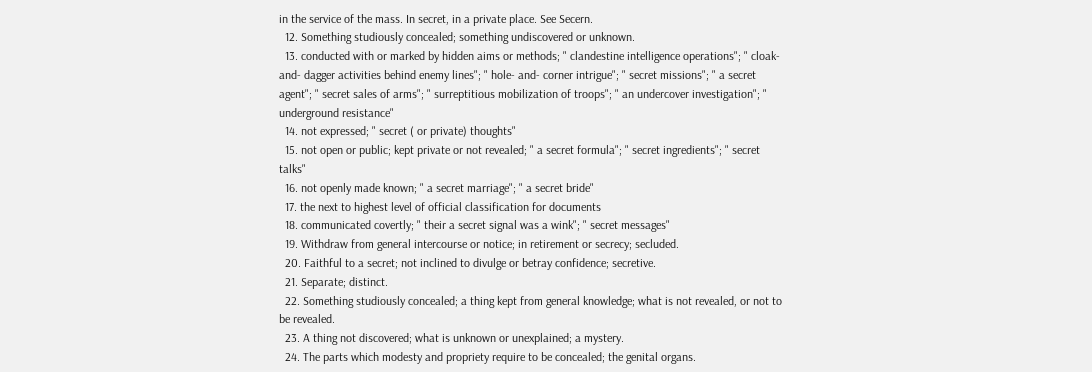in the service of the mass. In secret, in a private place. See Secern.
  12. Something studiously concealed; something undiscovered or unknown.
  13. conducted with or marked by hidden aims or methods; " clandestine intelligence operations"; " cloak- and- dagger activities behind enemy lines"; " hole- and- corner intrigue"; " secret missions"; " a secret agent"; " secret sales of arms"; " surreptitious mobilization of troops"; " an undercover investigation"; " underground resistance"
  14. not expressed; " secret ( or private) thoughts"
  15. not open or public; kept private or not revealed; " a secret formula"; " secret ingredients"; " secret talks"
  16. not openly made known; " a secret marriage"; " a secret bride"
  17. the next to highest level of official classification for documents
  18. communicated covertly; " their a secret signal was a wink"; " secret messages"
  19. Withdraw from general intercourse or notice; in retirement or secrecy; secluded.
  20. Faithful to a secret; not inclined to divulge or betray confidence; secretive.
  21. Separate; distinct.
  22. Something studiously concealed; a thing kept from general knowledge; what is not revealed, or not to be revealed.
  23. A thing not discovered; what is unknown or unexplained; a mystery.
  24. The parts which modesty and propriety require to be concealed; the genital organs.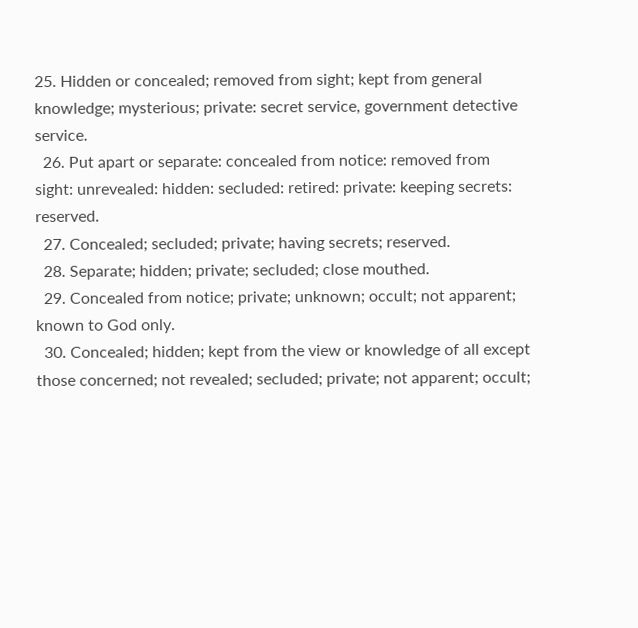25. Hidden or concealed; removed from sight; kept from general knowledge; mysterious; private: secret service, government detective service.
  26. Put apart or separate: concealed from notice: removed from sight: unrevealed: hidden: secluded: retired: private: keeping secrets: reserved.
  27. Concealed; secluded; private; having secrets; reserved.
  28. Separate; hidden; private; secluded; close mouthed.
  29. Concealed from notice; private; unknown; occult; not apparent; known to God only.
  30. Concealed; hidden; kept from the view or knowledge of all except those concerned; not revealed; secluded; private; not apparent; occult;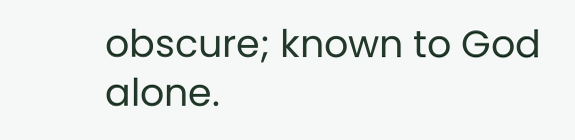obscure; known to God alone.